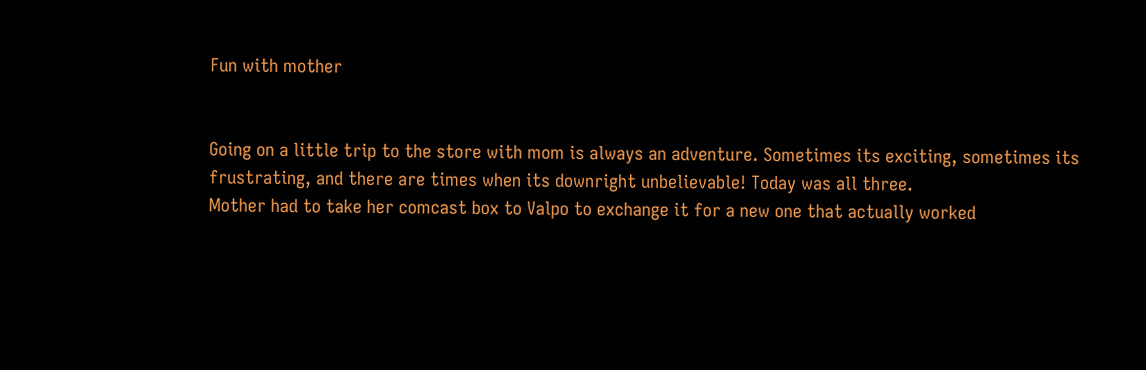Fun with mother


Going on a little trip to the store with mom is always an adventure. Sometimes its exciting, sometimes its frustrating, and there are times when its downright unbelievable! Today was all three.
Mother had to take her comcast box to Valpo to exchange it for a new one that actually worked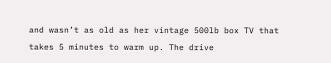and wasn’t as old as her vintage 500lb box TV that takes 5 minutes to warm up. The drive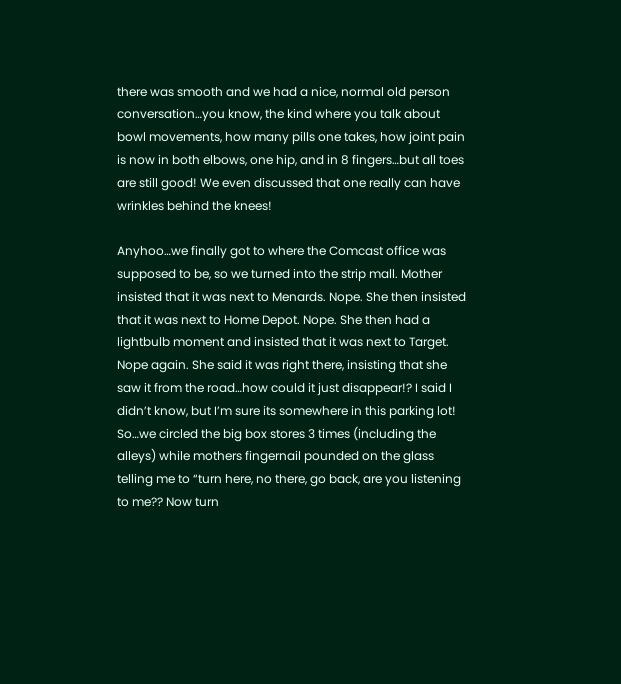there was smooth and we had a nice, normal old person conversation…you know, the kind where you talk about bowl movements, how many pills one takes, how joint pain is now in both elbows, one hip, and in 8 fingers…but all toes are still good! We even discussed that one really can have wrinkles behind the knees!

Anyhoo…we finally got to where the Comcast office was supposed to be, so we turned into the strip mall. Mother insisted that it was next to Menards. Nope. She then insisted that it was next to Home Depot. Nope. She then had a lightbulb moment and insisted that it was next to Target. Nope again. She said it was right there, insisting that she saw it from the road…how could it just disappear!? I said I didn’t know, but I’m sure its somewhere in this parking lot! So…we circled the big box stores 3 times (including the alleys) while mothers fingernail pounded on the glass telling me to “turn here, no there, go back, are you listening to me?? Now turn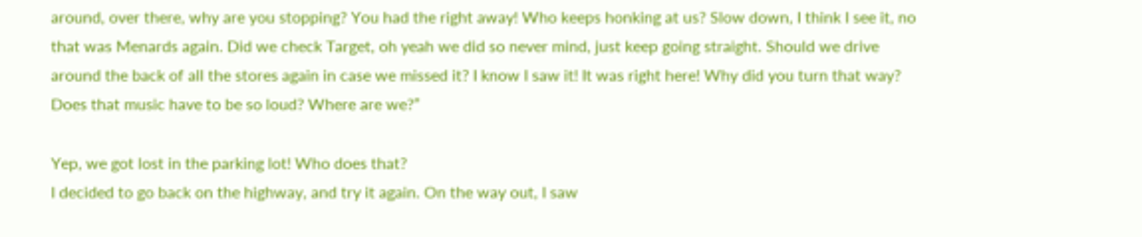around, over there, why are you stopping? You had the right away! Who keeps honking at us? Slow down, I think I see it, no that was Menards again. Did we check Target, oh yeah we did so never mind, just keep going straight. Should we drive around the back of all the stores again in case we missed it? I know I saw it! It was right here! Why did you turn that way? Does that music have to be so loud? Where are we?”

Yep, we got lost in the parking lot! Who does that?
I decided to go back on the highway, and try it again. On the way out, I saw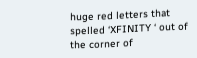huge red letters that spelled ‘XFINITY ‘ out of the corner of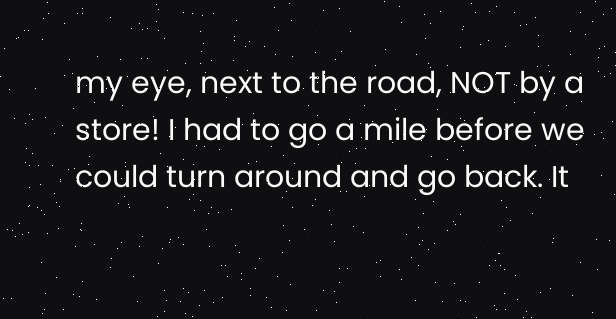my eye, next to the road, NOT by a store! I had to go a mile before we could turn around and go back. It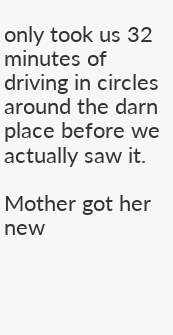only took us 32 minutes of driving in circles around the darn place before we actually saw it.

Mother got her new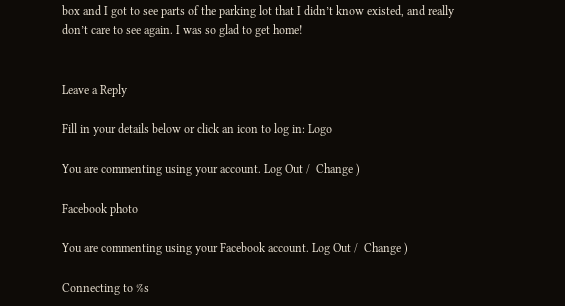box and I got to see parts of the parking lot that I didn’t know existed, and really don’t care to see again. I was so glad to get home!


Leave a Reply

Fill in your details below or click an icon to log in: Logo

You are commenting using your account. Log Out /  Change )

Facebook photo

You are commenting using your Facebook account. Log Out /  Change )

Connecting to %s